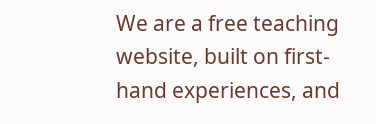We are a free teaching website, built on first-hand experiences, and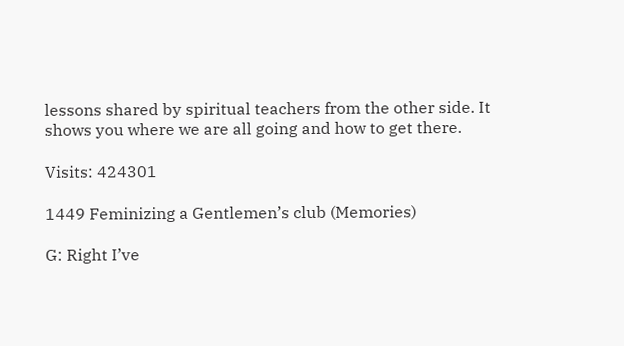lessons shared by spiritual teachers from the other side. It shows you where we are all going and how to get there.

Visits: 424301

1449 Feminizing a Gentlemen’s club (Memories)

G: Right I’ve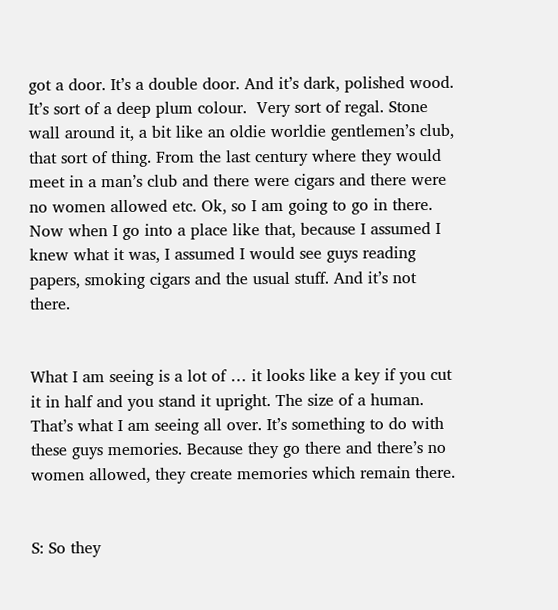got a door. It’s a double door. And it’s dark, polished wood. It’s sort of a deep plum colour.  Very sort of regal. Stone wall around it, a bit like an oldie worldie gentlemen’s club, that sort of thing. From the last century where they would meet in a man’s club and there were cigars and there were no women allowed etc. Ok, so I am going to go in there.  Now when I go into a place like that, because I assumed I knew what it was, I assumed I would see guys reading papers, smoking cigars and the usual stuff. And it’s not there.


What I am seeing is a lot of … it looks like a key if you cut it in half and you stand it upright. The size of a human.  That’s what I am seeing all over. It’s something to do with these guys memories. Because they go there and there’s no women allowed, they create memories which remain there.


S: So they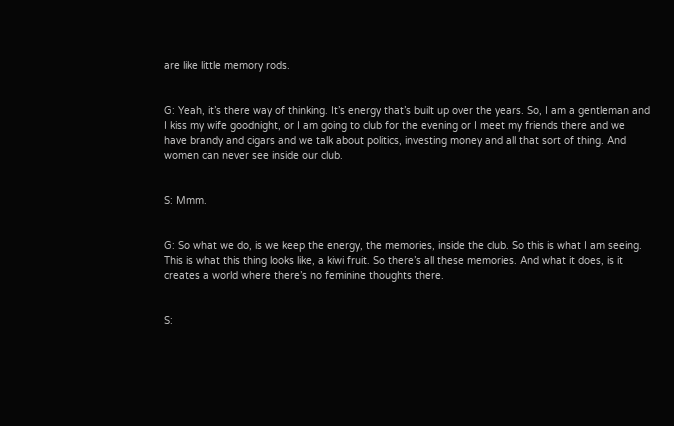are like little memory rods.


G: Yeah, it’s there way of thinking. It’s energy that’s built up over the years. So, I am a gentleman and I kiss my wife goodnight, or I am going to club for the evening or I meet my friends there and we have brandy and cigars and we talk about politics, investing money and all that sort of thing. And women can never see inside our club.


S: Mmm.


G: So what we do, is we keep the energy, the memories, inside the club. So this is what I am seeing. This is what this thing looks like, a kiwi fruit. So there’s all these memories. And what it does, is it creates a world where there’s no feminine thoughts there.


S: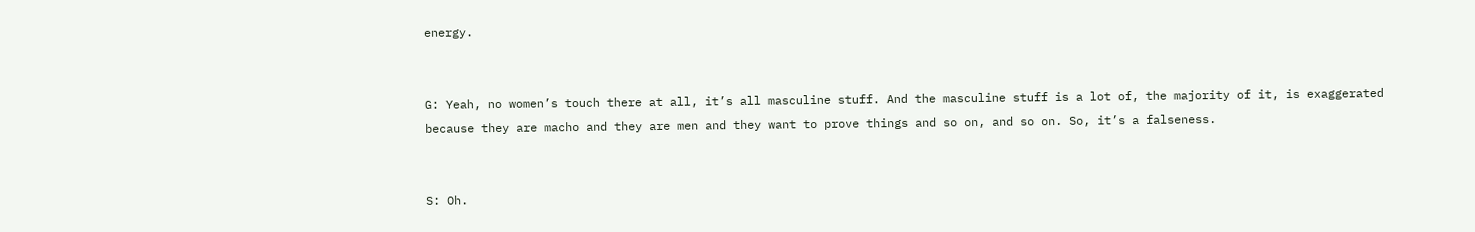energy.


G: Yeah, no women’s touch there at all, it’s all masculine stuff. And the masculine stuff is a lot of, the majority of it, is exaggerated because they are macho and they are men and they want to prove things and so on, and so on. So, it’s a falseness.


S: Oh.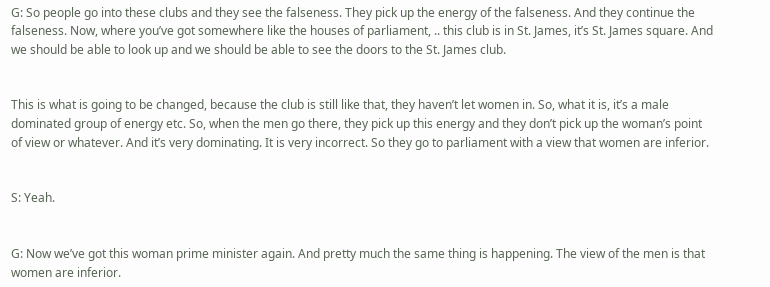G: So people go into these clubs and they see the falseness. They pick up the energy of the falseness. And they continue the falseness. Now, where you’ve got somewhere like the houses of parliament, .. this club is in St. James, it’s St. James square. And we should be able to look up and we should be able to see the doors to the St. James club.


This is what is going to be changed, because the club is still like that, they haven’t let women in. So, what it is, it’s a male dominated group of energy etc. So, when the men go there, they pick up this energy and they don’t pick up the woman’s point of view or whatever. And it’s very dominating. It is very incorrect. So they go to parliament with a view that women are inferior.


S: Yeah.


G: Now we’ve got this woman prime minister again. And pretty much the same thing is happening. The view of the men is that women are inferior.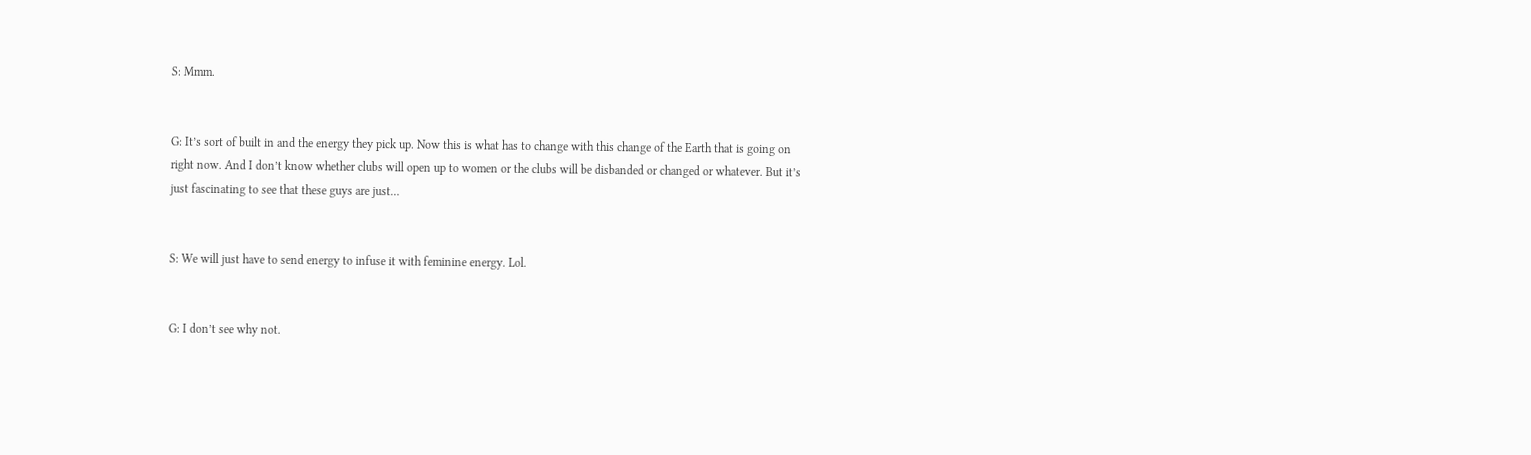S: Mmm.


G: It’s sort of built in and the energy they pick up. Now this is what has to change with this change of the Earth that is going on right now. And I don’t know whether clubs will open up to women or the clubs will be disbanded or changed or whatever. But it’s just fascinating to see that these guys are just…


S: We will just have to send energy to infuse it with feminine energy. Lol.


G: I don’t see why not.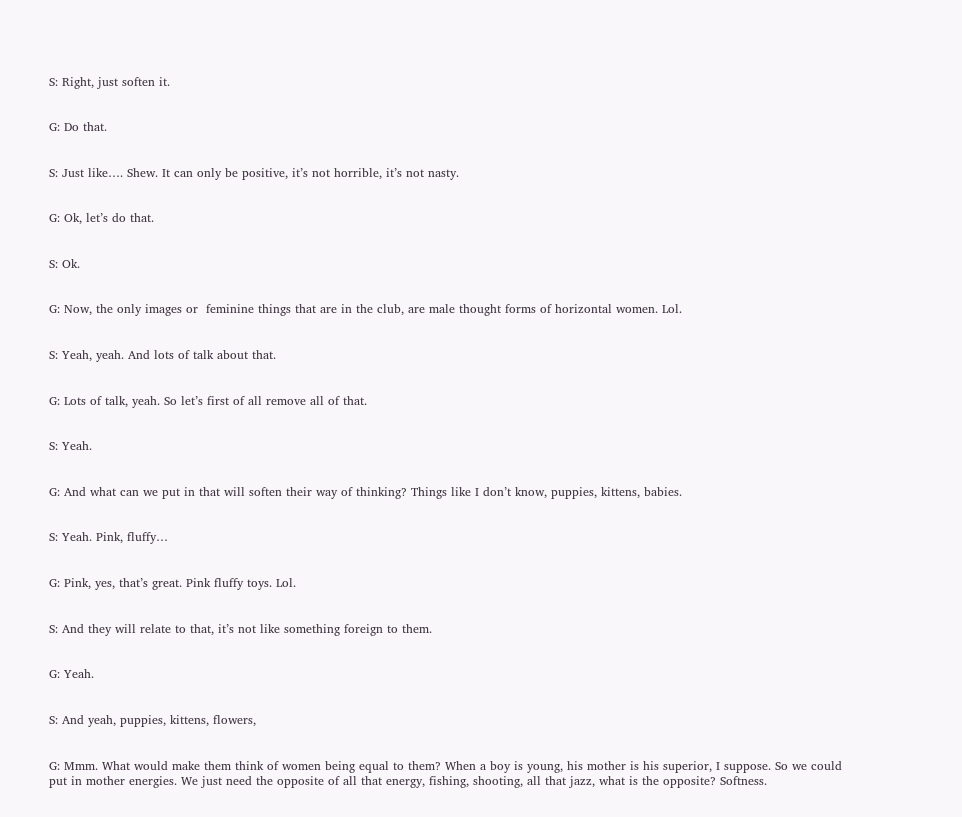S: Right, just soften it.


G: Do that.


S: Just like…. Shew. It can only be positive, it’s not horrible, it’s not nasty.


G: Ok, let’s do that.


S: Ok.


G: Now, the only images or  feminine things that are in the club, are male thought forms of horizontal women. Lol.


S: Yeah, yeah. And lots of talk about that.


G: Lots of talk, yeah. So let’s first of all remove all of that.


S: Yeah.


G: And what can we put in that will soften their way of thinking? Things like I don’t know, puppies, kittens, babies.


S: Yeah. Pink, fluffy…


G: Pink, yes, that’s great. Pink fluffy toys. Lol.


S: And they will relate to that, it’s not like something foreign to them.


G: Yeah.


S: And yeah, puppies, kittens, flowers,


G: Mmm. What would make them think of women being equal to them? When a boy is young, his mother is his superior, I suppose. So we could put in mother energies. We just need the opposite of all that energy, fishing, shooting, all that jazz, what is the opposite? Softness.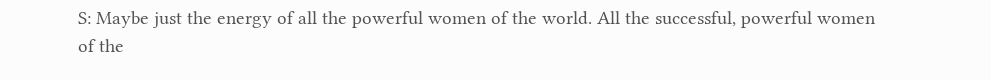S: Maybe just the energy of all the powerful women of the world. All the successful, powerful women of the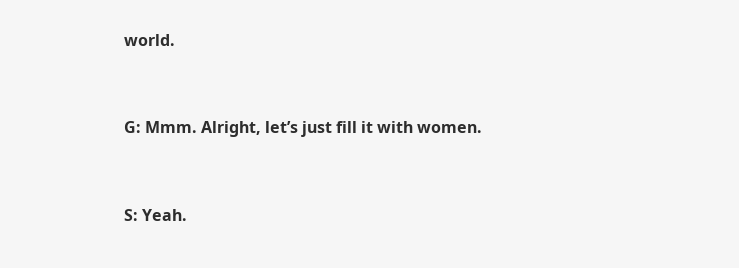world.


G: Mmm. Alright, let’s just fill it with women.


S: Yeah.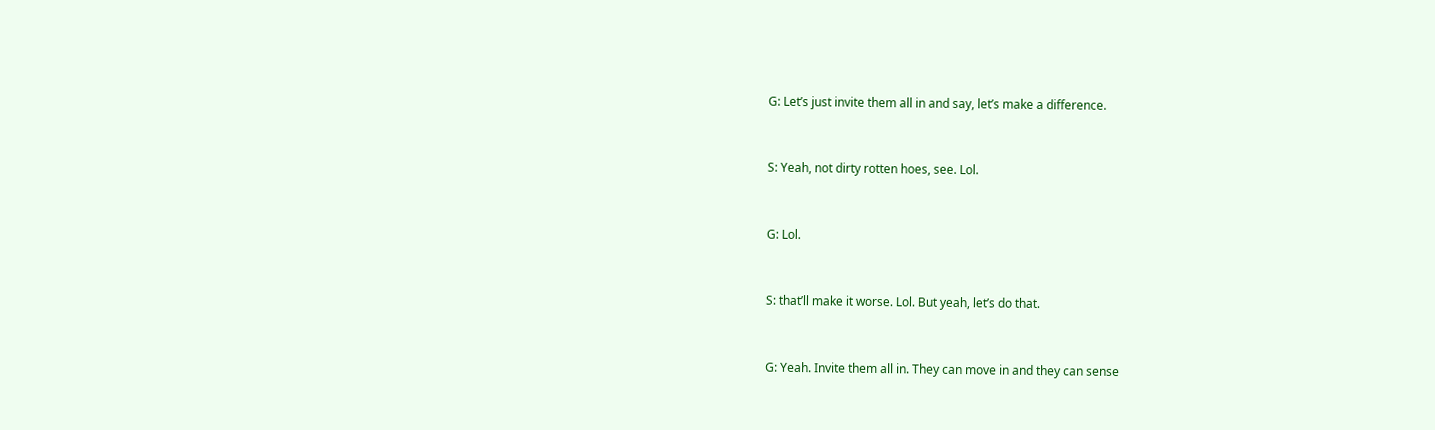G: Let’s just invite them all in and say, let’s make a difference.


S: Yeah, not dirty rotten hoes, see. Lol.


G: Lol.


S: that’ll make it worse. Lol. But yeah, let’s do that.


G: Yeah. Invite them all in. They can move in and they can sense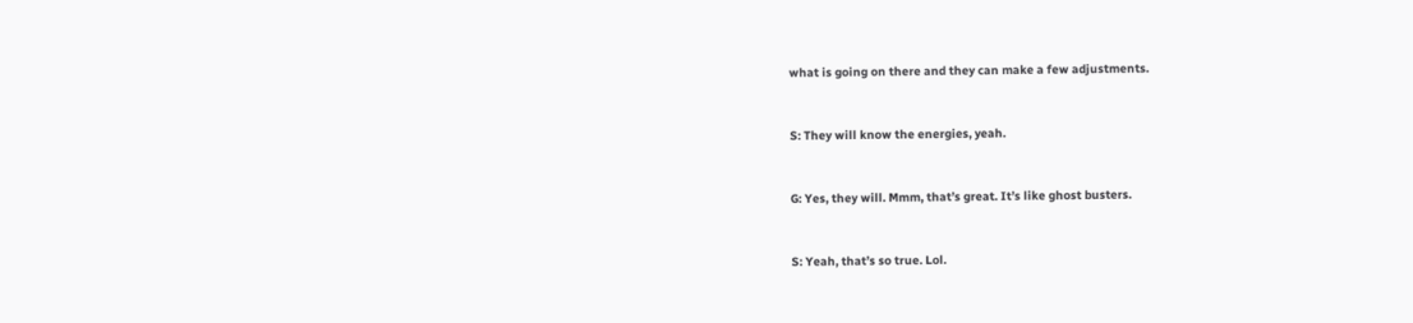what is going on there and they can make a few adjustments.


S: They will know the energies, yeah.


G: Yes, they will. Mmm, that’s great. It’s like ghost busters.


S: Yeah, that’s so true. Lol.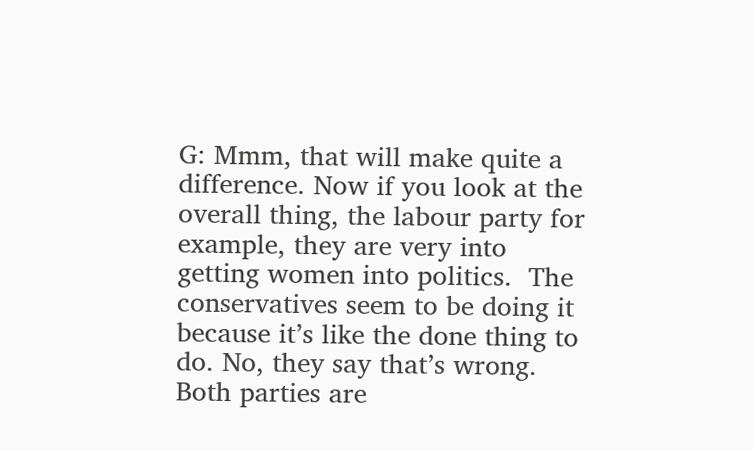G: Mmm, that will make quite a difference. Now if you look at the overall thing, the labour party for example, they are very into getting women into politics.  The conservatives seem to be doing it because it’s like the done thing to do. No, they say that’s wrong. Both parties are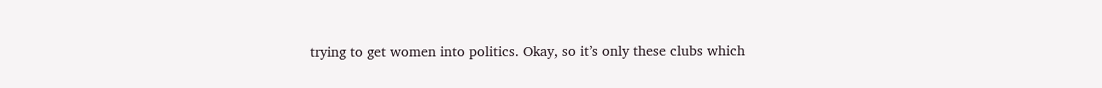trying to get women into politics. Okay, so it’s only these clubs which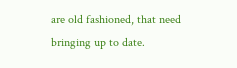are old fashioned, that need bringing up to date.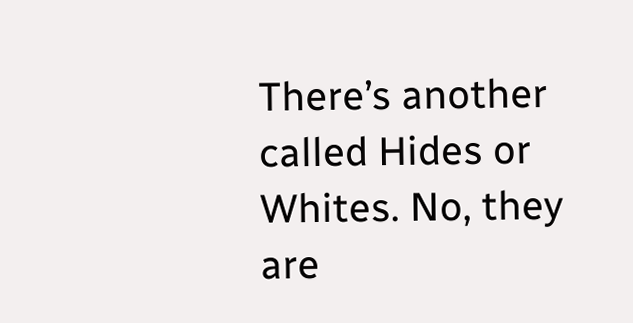There’s another called Hides or Whites. No, they are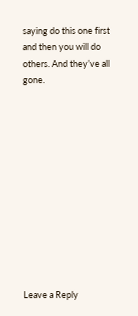saying do this one first and then you will do others. And they’ve all gone.












Leave a Reply